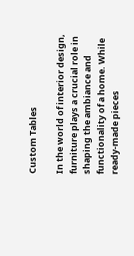Custom Tables

In the world of interior design, furniture plays a crucial role in shaping the ambiance and functionality of a home. While ready-made pieces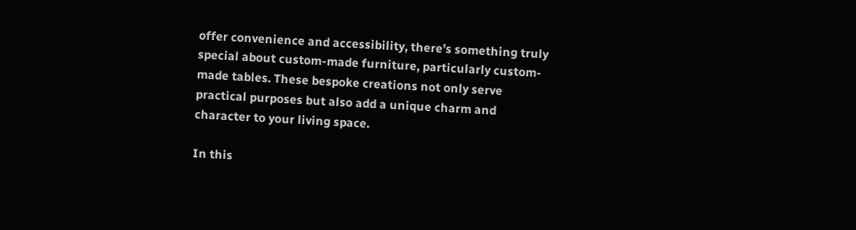offer convenience and accessibility, there’s something truly special about custom-made furniture, particularly custom-made tables. These bespoke creations not only serve practical purposes but also add a unique charm and character to your living space.

In this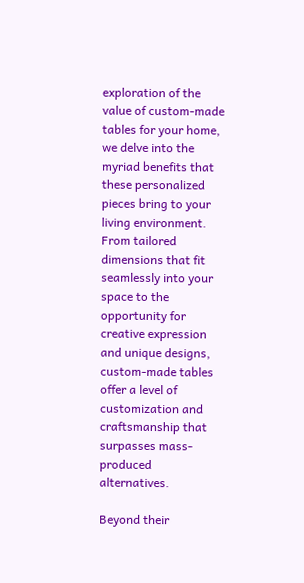exploration of the value of custom-made tables for your home, we delve into the myriad benefits that these personalized pieces bring to your living environment. From tailored dimensions that fit seamlessly into your space to the opportunity for creative expression and unique designs, custom-made tables offer a level of customization and craftsmanship that surpasses mass-produced alternatives.

Beyond their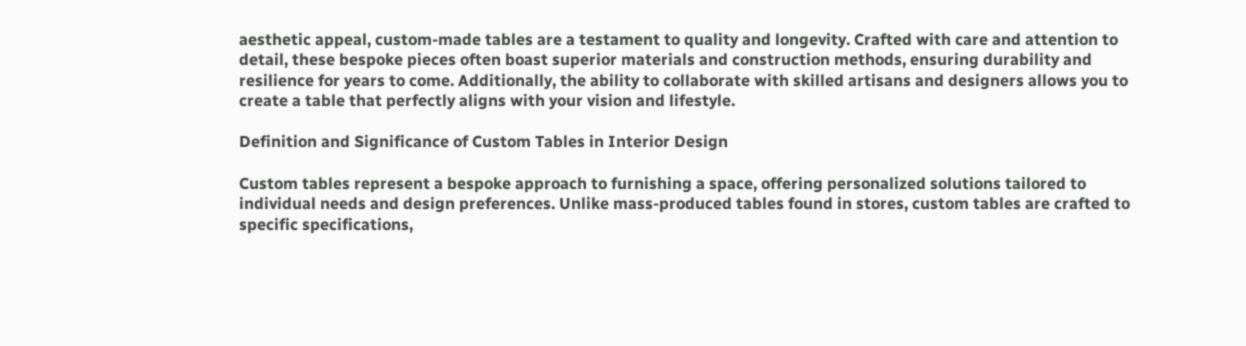aesthetic appeal, custom-made tables are a testament to quality and longevity. Crafted with care and attention to detail, these bespoke pieces often boast superior materials and construction methods, ensuring durability and resilience for years to come. Additionally, the ability to collaborate with skilled artisans and designers allows you to create a table that perfectly aligns with your vision and lifestyle.

Definition and Significance of Custom Tables in Interior Design

Custom tables represent a bespoke approach to furnishing a space, offering personalized solutions tailored to individual needs and design preferences. Unlike mass-produced tables found in stores, custom tables are crafted to specific specifications,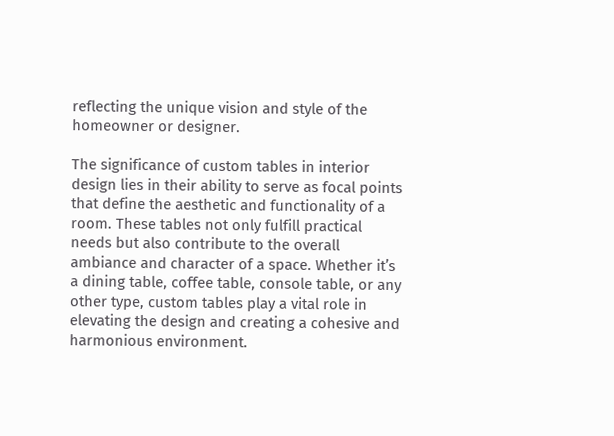reflecting the unique vision and style of the homeowner or designer.

The significance of custom tables in interior design lies in their ability to serve as focal points that define the aesthetic and functionality of a room. These tables not only fulfill practical needs but also contribute to the overall ambiance and character of a space. Whether it’s a dining table, coffee table, console table, or any other type, custom tables play a vital role in elevating the design and creating a cohesive and harmonious environment.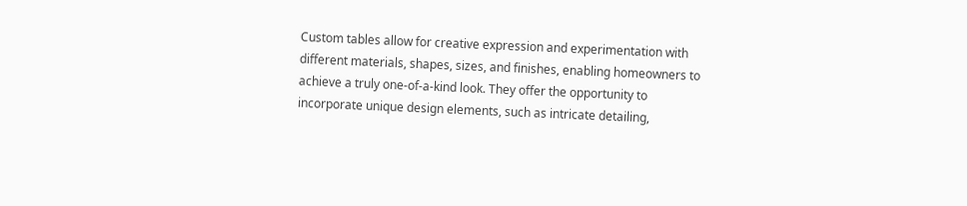Custom tables allow for creative expression and experimentation with different materials, shapes, sizes, and finishes, enabling homeowners to achieve a truly one-of-a-kind look. They offer the opportunity to incorporate unique design elements, such as intricate detailing,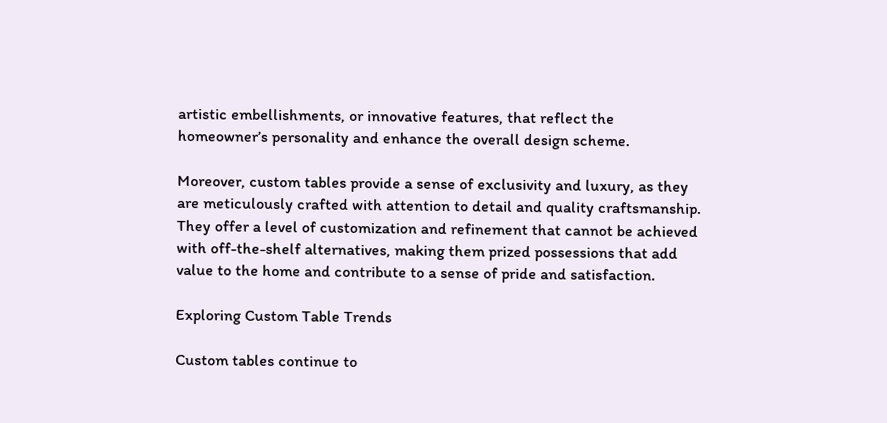artistic embellishments, or innovative features, that reflect the homeowner’s personality and enhance the overall design scheme.

Moreover, custom tables provide a sense of exclusivity and luxury, as they are meticulously crafted with attention to detail and quality craftsmanship. They offer a level of customization and refinement that cannot be achieved with off-the-shelf alternatives, making them prized possessions that add value to the home and contribute to a sense of pride and satisfaction.

Exploring Custom Table Trends

Custom tables continue to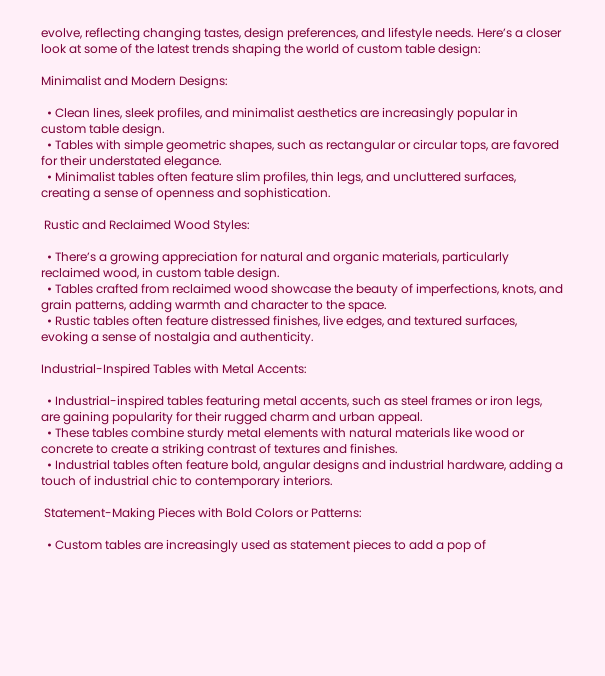evolve, reflecting changing tastes, design preferences, and lifestyle needs. Here’s a closer look at some of the latest trends shaping the world of custom table design:

Minimalist and Modern Designs:

  • Clean lines, sleek profiles, and minimalist aesthetics are increasingly popular in custom table design.
  • Tables with simple geometric shapes, such as rectangular or circular tops, are favored for their understated elegance.
  • Minimalist tables often feature slim profiles, thin legs, and uncluttered surfaces, creating a sense of openness and sophistication.

 Rustic and Reclaimed Wood Styles:

  • There’s a growing appreciation for natural and organic materials, particularly reclaimed wood, in custom table design.
  • Tables crafted from reclaimed wood showcase the beauty of imperfections, knots, and grain patterns, adding warmth and character to the space.
  • Rustic tables often feature distressed finishes, live edges, and textured surfaces, evoking a sense of nostalgia and authenticity.

Industrial-Inspired Tables with Metal Accents:

  • Industrial-inspired tables featuring metal accents, such as steel frames or iron legs, are gaining popularity for their rugged charm and urban appeal.
  • These tables combine sturdy metal elements with natural materials like wood or concrete to create a striking contrast of textures and finishes.
  • Industrial tables often feature bold, angular designs and industrial hardware, adding a touch of industrial chic to contemporary interiors.

 Statement-Making Pieces with Bold Colors or Patterns:

  • Custom tables are increasingly used as statement pieces to add a pop of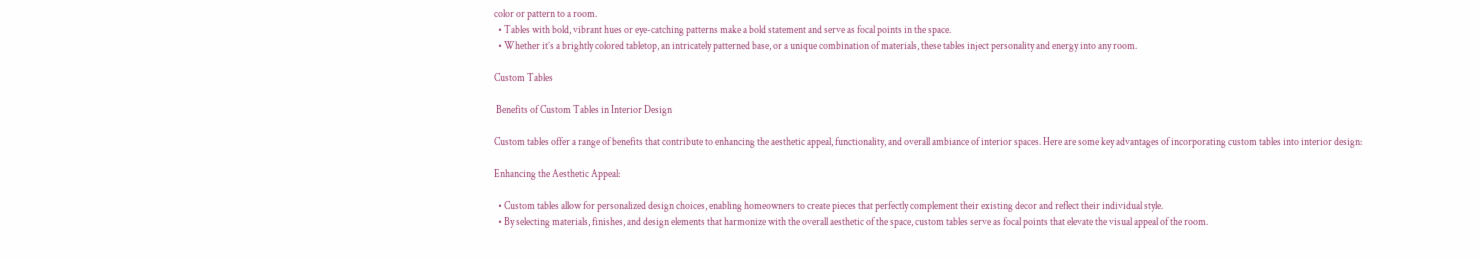color or pattern to a room.
  • Tables with bold, vibrant hues or eye-catching patterns make a bold statement and serve as focal points in the space.
  • Whether it’s a brightly colored tabletop, an intricately patterned base, or a unique combination of materials, these tables inject personality and energy into any room.

Custom Tables

 Benefits of Custom Tables in Interior Design

Custom tables offer a range of benefits that contribute to enhancing the aesthetic appeal, functionality, and overall ambiance of interior spaces. Here are some key advantages of incorporating custom tables into interior design:

Enhancing the Aesthetic Appeal:

  • Custom tables allow for personalized design choices, enabling homeowners to create pieces that perfectly complement their existing decor and reflect their individual style.
  • By selecting materials, finishes, and design elements that harmonize with the overall aesthetic of the space, custom tables serve as focal points that elevate the visual appeal of the room.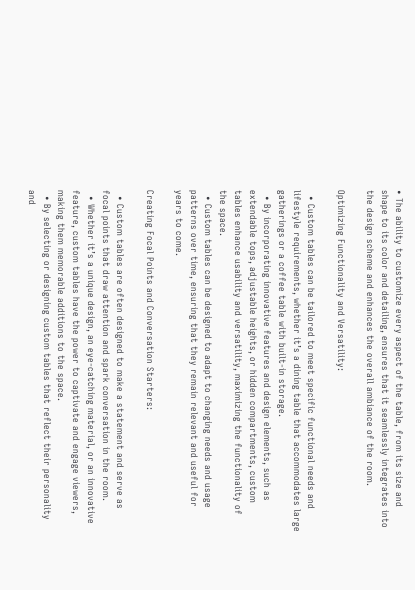• The ability to customize every aspect of the table, from its size and shape to its color and detailing, ensures that it seamlessly integrates into the design scheme and enhances the overall ambiance of the room.

Optimizing Functionality and Versatility:

  • Custom tables can be tailored to meet specific functional needs and lifestyle requirements, whether it’s a dining table that accommodates large gatherings or a coffee table with built-in storage.
  • By incorporating innovative features and design elements, such as extendable tops, adjustable heights, or hidden compartments, custom tables enhance usability and versatility, maximizing the functionality of the space.
  • Custom tables can be designed to adapt to changing needs and usage patterns over time, ensuring that they remain relevant and useful for years to come.

Creating Focal Points and Conversation Starters:

  • Custom tables are often designed to make a statement and serve as focal points that draw attention and spark conversation in the room.
  • Whether it’s a unique design, an eye-catching material, or an innovative feature, custom tables have the power to captivate and engage viewers, making them memorable additions to the space.
  • By selecting or designing custom tables that reflect their personality and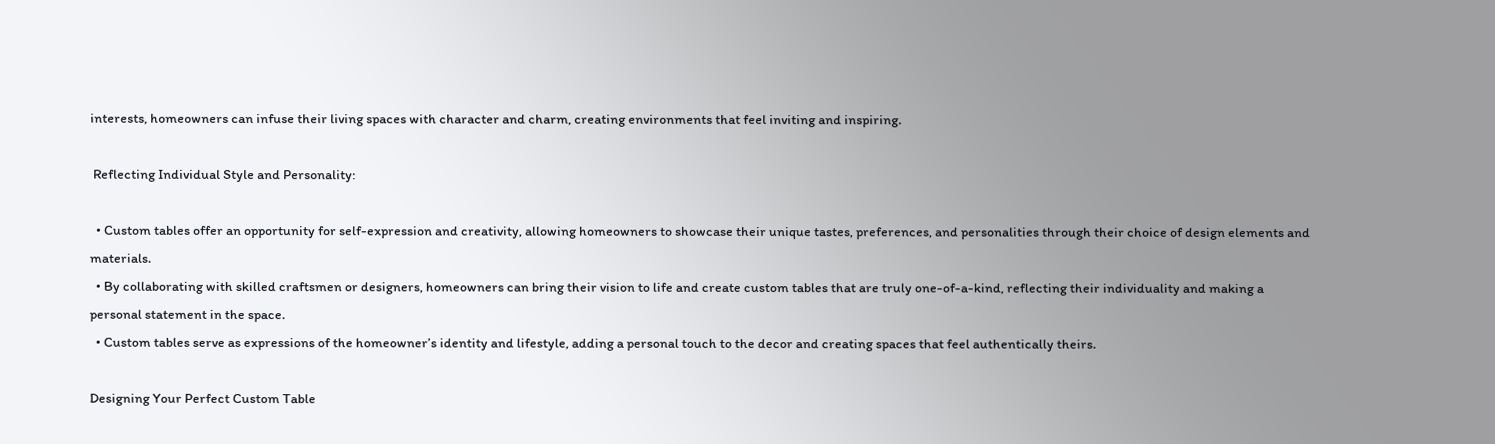interests, homeowners can infuse their living spaces with character and charm, creating environments that feel inviting and inspiring.

 Reflecting Individual Style and Personality:

  • Custom tables offer an opportunity for self-expression and creativity, allowing homeowners to showcase their unique tastes, preferences, and personalities through their choice of design elements and materials.
  • By collaborating with skilled craftsmen or designers, homeowners can bring their vision to life and create custom tables that are truly one-of-a-kind, reflecting their individuality and making a personal statement in the space.
  • Custom tables serve as expressions of the homeowner’s identity and lifestyle, adding a personal touch to the decor and creating spaces that feel authentically theirs.

Designing Your Perfect Custom Table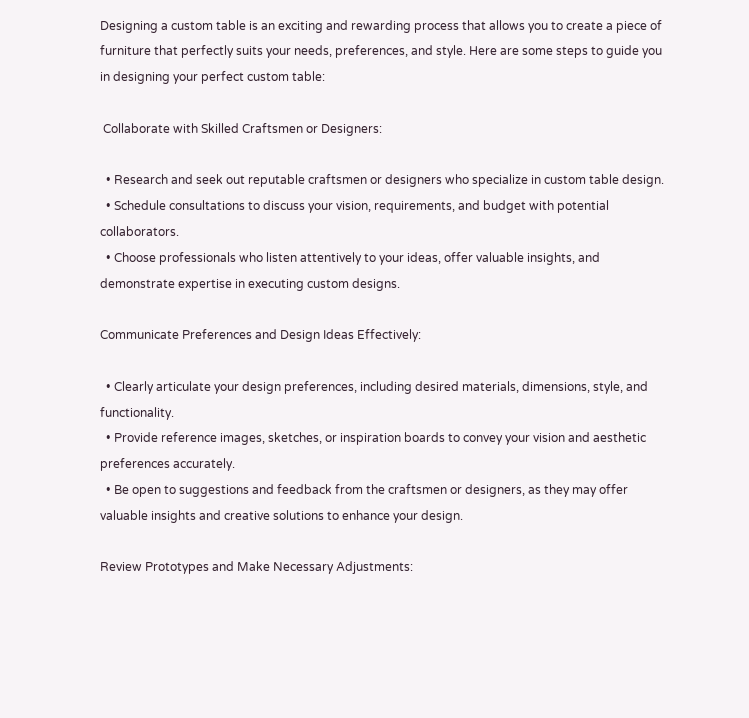Designing a custom table is an exciting and rewarding process that allows you to create a piece of furniture that perfectly suits your needs, preferences, and style. Here are some steps to guide you in designing your perfect custom table:

 Collaborate with Skilled Craftsmen or Designers:

  • Research and seek out reputable craftsmen or designers who specialize in custom table design.
  • Schedule consultations to discuss your vision, requirements, and budget with potential collaborators.
  • Choose professionals who listen attentively to your ideas, offer valuable insights, and demonstrate expertise in executing custom designs.

Communicate Preferences and Design Ideas Effectively:

  • Clearly articulate your design preferences, including desired materials, dimensions, style, and functionality.
  • Provide reference images, sketches, or inspiration boards to convey your vision and aesthetic preferences accurately.
  • Be open to suggestions and feedback from the craftsmen or designers, as they may offer valuable insights and creative solutions to enhance your design.

Review Prototypes and Make Necessary Adjustments: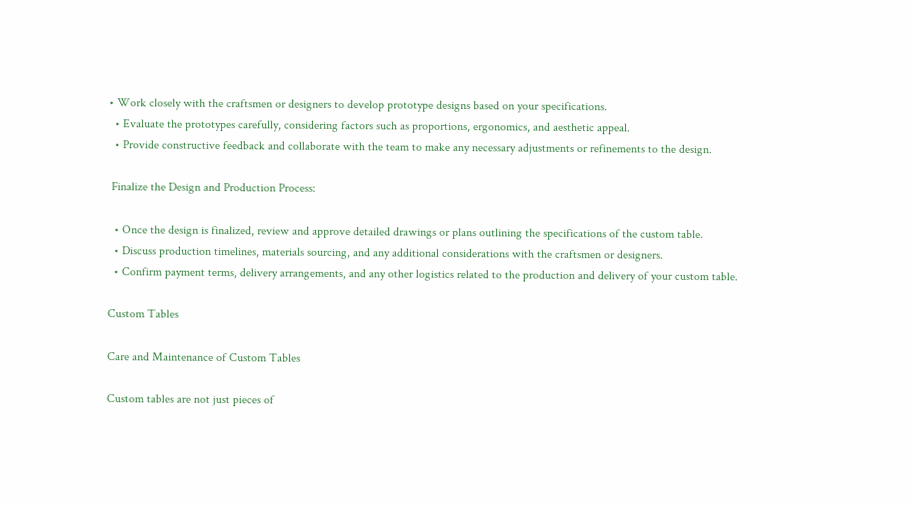• Work closely with the craftsmen or designers to develop prototype designs based on your specifications.
  • Evaluate the prototypes carefully, considering factors such as proportions, ergonomics, and aesthetic appeal.
  • Provide constructive feedback and collaborate with the team to make any necessary adjustments or refinements to the design.

 Finalize the Design and Production Process:

  • Once the design is finalized, review and approve detailed drawings or plans outlining the specifications of the custom table.
  • Discuss production timelines, materials sourcing, and any additional considerations with the craftsmen or designers.
  • Confirm payment terms, delivery arrangements, and any other logistics related to the production and delivery of your custom table.

Custom Tables

Care and Maintenance of Custom Tables

Custom tables are not just pieces of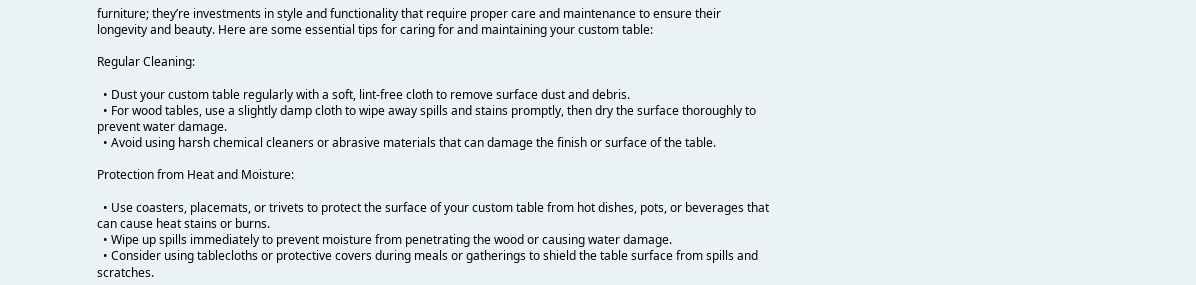furniture; they’re investments in style and functionality that require proper care and maintenance to ensure their longevity and beauty. Here are some essential tips for caring for and maintaining your custom table:

Regular Cleaning:

  • Dust your custom table regularly with a soft, lint-free cloth to remove surface dust and debris.
  • For wood tables, use a slightly damp cloth to wipe away spills and stains promptly, then dry the surface thoroughly to prevent water damage.
  • Avoid using harsh chemical cleaners or abrasive materials that can damage the finish or surface of the table.

Protection from Heat and Moisture:

  • Use coasters, placemats, or trivets to protect the surface of your custom table from hot dishes, pots, or beverages that can cause heat stains or burns.
  • Wipe up spills immediately to prevent moisture from penetrating the wood or causing water damage.
  • Consider using tablecloths or protective covers during meals or gatherings to shield the table surface from spills and scratches.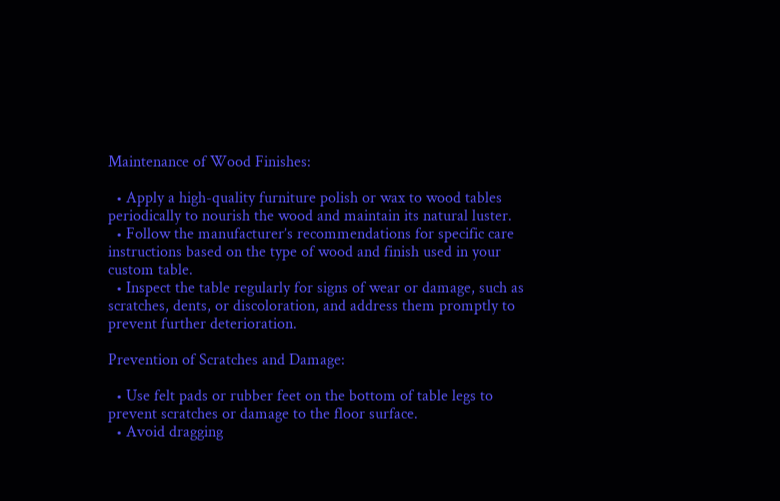Maintenance of Wood Finishes:

  • Apply a high-quality furniture polish or wax to wood tables periodically to nourish the wood and maintain its natural luster.
  • Follow the manufacturer’s recommendations for specific care instructions based on the type of wood and finish used in your custom table.
  • Inspect the table regularly for signs of wear or damage, such as scratches, dents, or discoloration, and address them promptly to prevent further deterioration.

Prevention of Scratches and Damage:

  • Use felt pads or rubber feet on the bottom of table legs to prevent scratches or damage to the floor surface.
  • Avoid dragging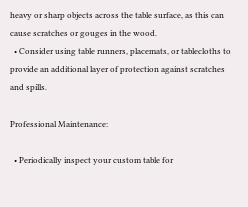heavy or sharp objects across the table surface, as this can cause scratches or gouges in the wood.
  • Consider using table runners, placemats, or tablecloths to provide an additional layer of protection against scratches and spills.

Professional Maintenance:

  • Periodically inspect your custom table for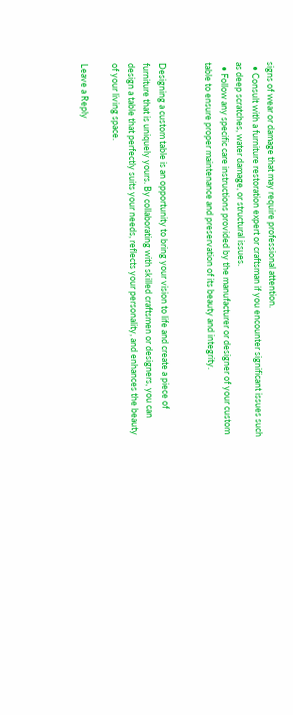signs of wear or damage that may require professional attention.
  • Consult with a furniture restoration expert or craftsman if you encounter significant issues such as deep scratches, water damage, or structural issues.
  • Follow any specific care instructions provided by the manufacturer or designer of your custom table to ensure proper maintenance and preservation of its beauty and integrity.


Designing a custom table is an opportunity to bring your vision to life and create a piece of furniture that is uniquely yours. By collaborating with skilled craftsmen or designers, you can design a table that perfectly suits your needs, reflects your personality, and enhances the beauty of your living space.

Leave a Reply